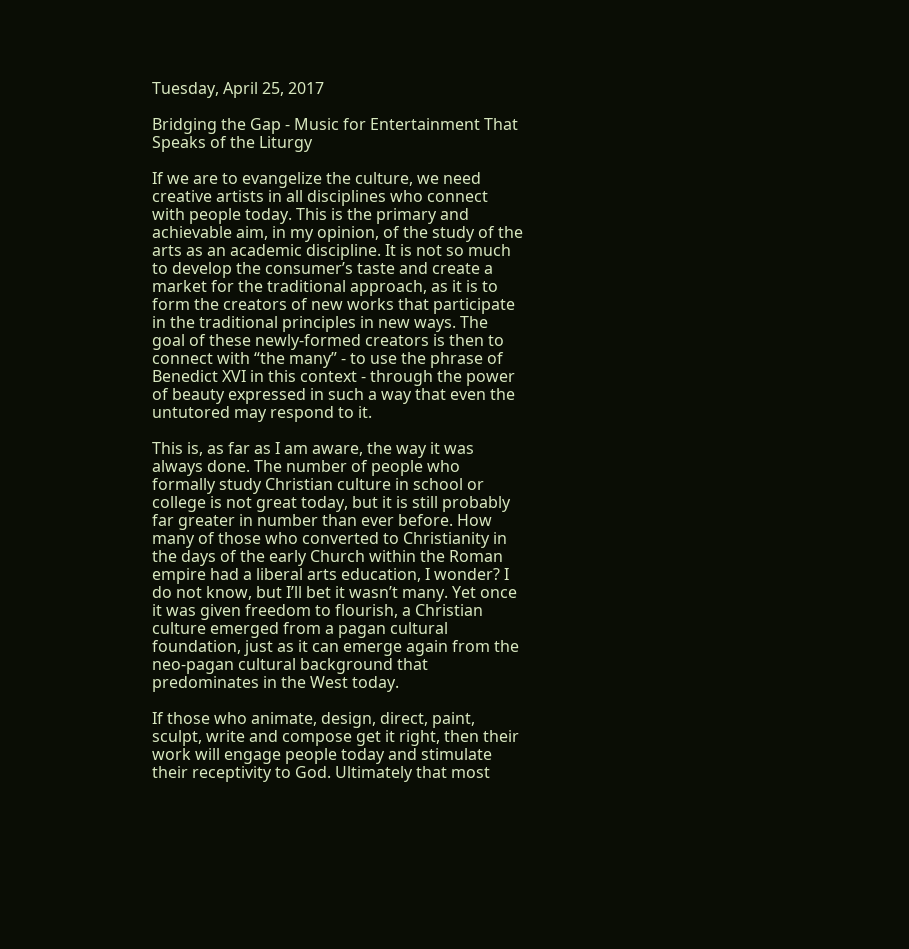Tuesday, April 25, 2017

Bridging the Gap - Music for Entertainment That Speaks of the Liturgy

If we are to evangelize the culture, we need creative artists in all disciplines who connect with people today. This is the primary and achievable aim, in my opinion, of the study of the arts as an academic discipline. It is not so much to develop the consumer’s taste and create a market for the traditional approach, as it is to form the creators of new works that participate in the traditional principles in new ways. The goal of these newly-formed creators is then to connect with “the many” - to use the phrase of Benedict XVI in this context - through the power of beauty expressed in such a way that even the untutored may respond to it.

This is, as far as I am aware, the way it was always done. The number of people who formally study Christian culture in school or college is not great today, but it is still probably far greater in number than ever before. How many of those who converted to Christianity in the days of the early Church within the Roman empire had a liberal arts education, I wonder? I do not know, but I’ll bet it wasn’t many. Yet once it was given freedom to flourish, a Christian culture emerged from a pagan cultural foundation, just as it can emerge again from the neo-pagan cultural background that predominates in the West today.

If those who animate, design, direct, paint, sculpt, write and compose get it right, then their work will engage people today and stimulate their receptivity to God. Ultimately that most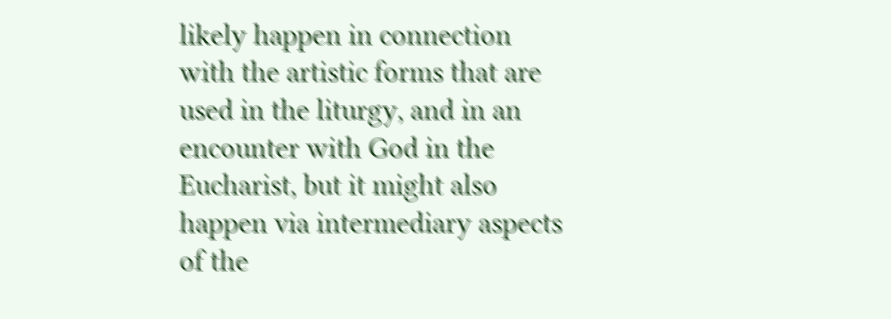likely happen in connection with the artistic forms that are used in the liturgy, and in an encounter with God in the Eucharist, but it might also happen via intermediary aspects of the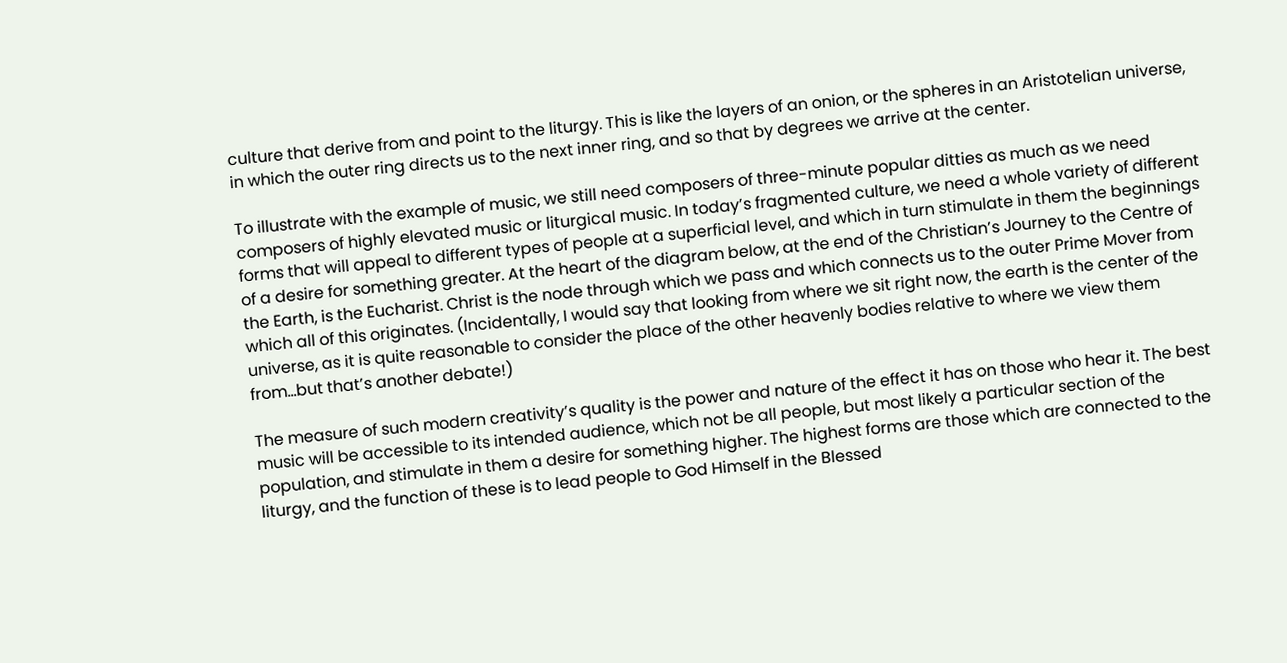culture that derive from and point to the liturgy. This is like the layers of an onion, or the spheres in an Aristotelian universe, in which the outer ring directs us to the next inner ring, and so that by degrees we arrive at the center.

To illustrate with the example of music, we still need composers of three-minute popular ditties as much as we need composers of highly elevated music or liturgical music. In today’s fragmented culture, we need a whole variety of different forms that will appeal to different types of people at a superficial level, and which in turn stimulate in them the beginnings of a desire for something greater. At the heart of the diagram below, at the end of the Christian’s Journey to the Centre of the Earth, is the Eucharist. Christ is the node through which we pass and which connects us to the outer Prime Mover from which all of this originates. (Incidentally, I would say that looking from where we sit right now, the earth is the center of the universe, as it is quite reasonable to consider the place of the other heavenly bodies relative to where we view them from...but that’s another debate!)

The measure of such modern creativity’s quality is the power and nature of the effect it has on those who hear it. The best music will be accessible to its intended audience, which not be all people, but most likely a particular section of the population, and stimulate in them a desire for something higher. The highest forms are those which are connected to the liturgy, and the function of these is to lead people to God Himself in the Blessed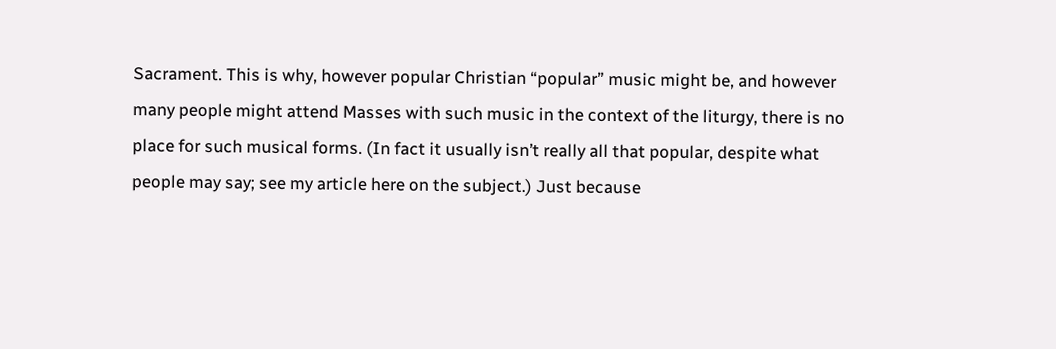Sacrament. This is why, however popular Christian “popular” music might be, and however many people might attend Masses with such music in the context of the liturgy, there is no place for such musical forms. (In fact it usually isn’t really all that popular, despite what people may say; see my article here on the subject.) Just because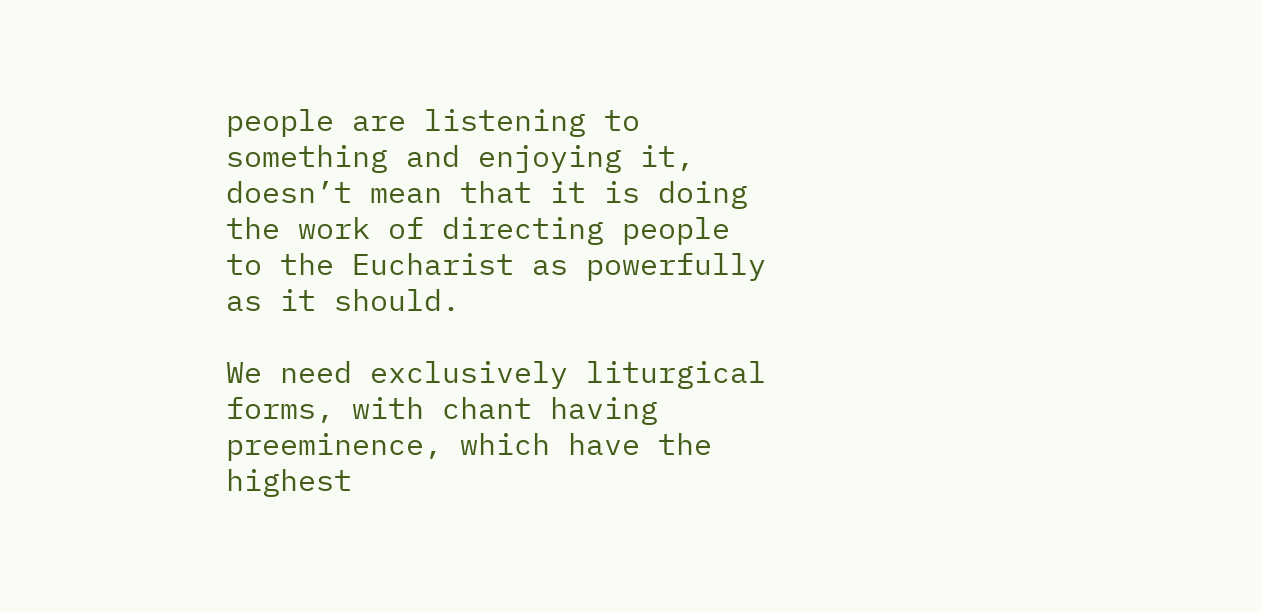people are listening to something and enjoying it, doesn’t mean that it is doing the work of directing people to the Eucharist as powerfully as it should.

We need exclusively liturgical forms, with chant having preeminence, which have the highest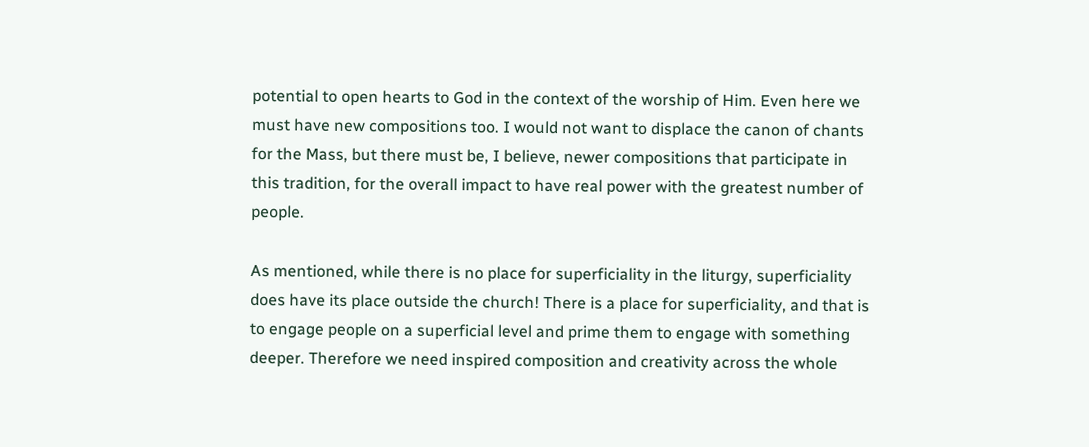potential to open hearts to God in the context of the worship of Him. Even here we must have new compositions too. I would not want to displace the canon of chants for the Mass, but there must be, I believe, newer compositions that participate in this tradition, for the overall impact to have real power with the greatest number of people.

As mentioned, while there is no place for superficiality in the liturgy, superficiality does have its place outside the church! There is a place for superficiality, and that is to engage people on a superficial level and prime them to engage with something deeper. Therefore we need inspired composition and creativity across the whole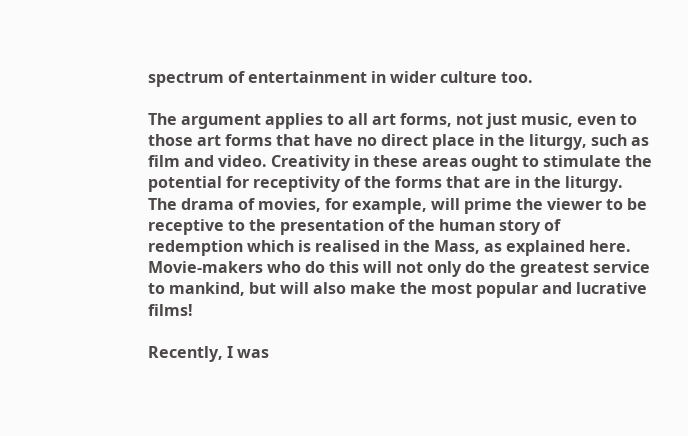spectrum of entertainment in wider culture too.

The argument applies to all art forms, not just music, even to those art forms that have no direct place in the liturgy, such as film and video. Creativity in these areas ought to stimulate the potential for receptivity of the forms that are in the liturgy. The drama of movies, for example, will prime the viewer to be receptive to the presentation of the human story of redemption which is realised in the Mass, as explained here. Movie-makers who do this will not only do the greatest service to mankind, but will also make the most popular and lucrative films!

Recently, I was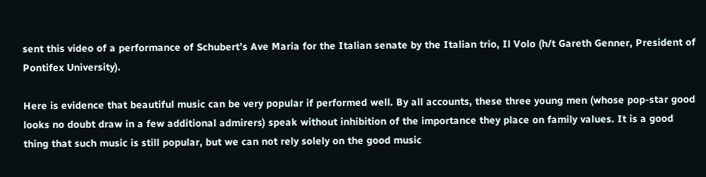sent this video of a performance of Schubert’s Ave Maria for the Italian senate by the Italian trio, Il Volo (h/t Gareth Genner, President of Pontifex University).

Here is evidence that beautiful music can be very popular if performed well. By all accounts, these three young men (whose pop-star good looks no doubt draw in a few additional admirers) speak without inhibition of the importance they place on family values. It is a good thing that such music is still popular, but we can not rely solely on the good music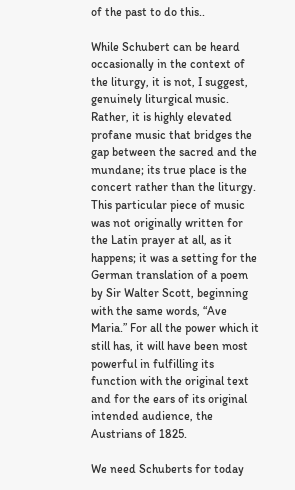of the past to do this..

While Schubert can be heard occasionally in the context of the liturgy, it is not, I suggest, genuinely liturgical music. Rather, it is highly elevated profane music that bridges the gap between the sacred and the mundane; its true place is the concert rather than the liturgy. This particular piece of music was not originally written for the Latin prayer at all, as it happens; it was a setting for the German translation of a poem by Sir Walter Scott, beginning with the same words, “Ave Maria.” For all the power which it still has, it will have been most powerful in fulfilling its function with the original text and for the ears of its original intended audience, the Austrians of 1825.

We need Schuberts for today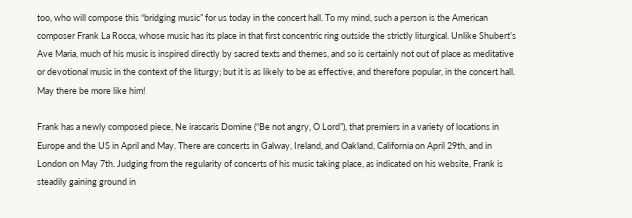too, who will compose this “bridging music” for us today in the concert hall. To my mind, such a person is the American composer Frank La Rocca, whose music has its place in that first concentric ring outside the strictly liturgical. Unlike Shubert’s Ave Maria, much of his music is inspired directly by sacred texts and themes, and so is certainly not out of place as meditative or devotional music in the context of the liturgy; but it is as likely to be as effective, and therefore popular, in the concert hall. May there be more like him!

Frank has a newly composed piece, Ne irascaris Domine (“Be not angry, O Lord”), that premiers in a variety of locations in Europe and the US in April and May. There are concerts in Galway, Ireland, and Oakland, California on April 29th, and in London on May 7th. Judging from the regularity of concerts of his music taking place, as indicated on his website, Frank is steadily gaining ground in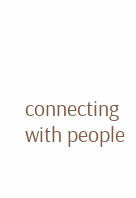connecting with people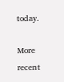today.

More recent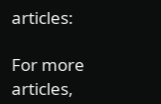articles:

For more articles,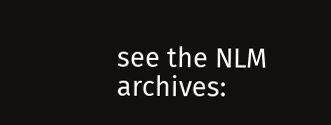see the NLM archives: